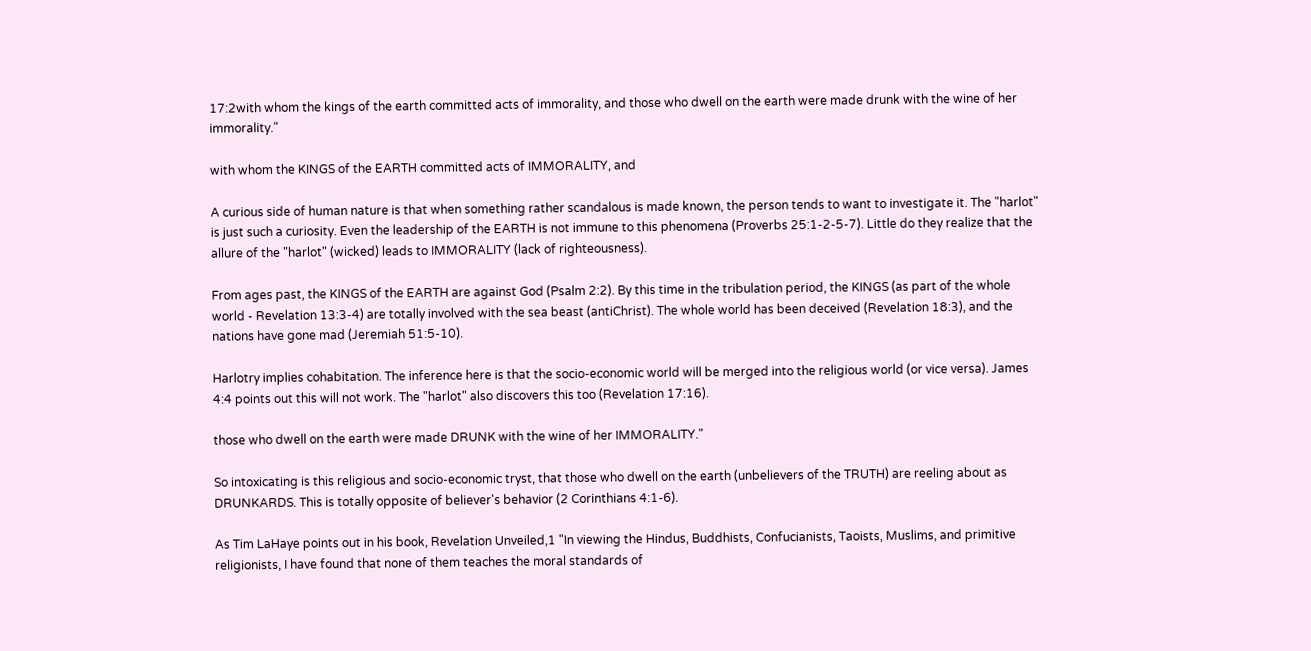17:2with whom the kings of the earth committed acts of immorality, and those who dwell on the earth were made drunk with the wine of her immorality."

with whom the KINGS of the EARTH committed acts of IMMORALITY, and

A curious side of human nature is that when something rather scandalous is made known, the person tends to want to investigate it. The "harlot" is just such a curiosity. Even the leadership of the EARTH is not immune to this phenomena (Proverbs 25:1-2-5-7). Little do they realize that the allure of the "harlot" (wicked) leads to IMMORALITY (lack of righteousness).

From ages past, the KINGS of the EARTH are against God (Psalm 2:2). By this time in the tribulation period, the KINGS (as part of the whole world - Revelation 13:3-4) are totally involved with the sea beast (antiChrist). The whole world has been deceived (Revelation 18:3), and the nations have gone mad (Jeremiah 51:5-10).

Harlotry implies cohabitation. The inference here is that the socio-economic world will be merged into the religious world (or vice versa). James 4:4 points out this will not work. The "harlot" also discovers this too (Revelation 17:16).

those who dwell on the earth were made DRUNK with the wine of her IMMORALITY."

So intoxicating is this religious and socio-economic tryst, that those who dwell on the earth (unbelievers of the TRUTH) are reeling about as DRUNKARDS. This is totally opposite of believer's behavior (2 Corinthians 4:1-6).

As Tim LaHaye points out in his book, Revelation Unveiled,1 "In viewing the Hindus, Buddhists, Confucianists, Taoists, Muslims, and primitive religionists, I have found that none of them teaches the moral standards of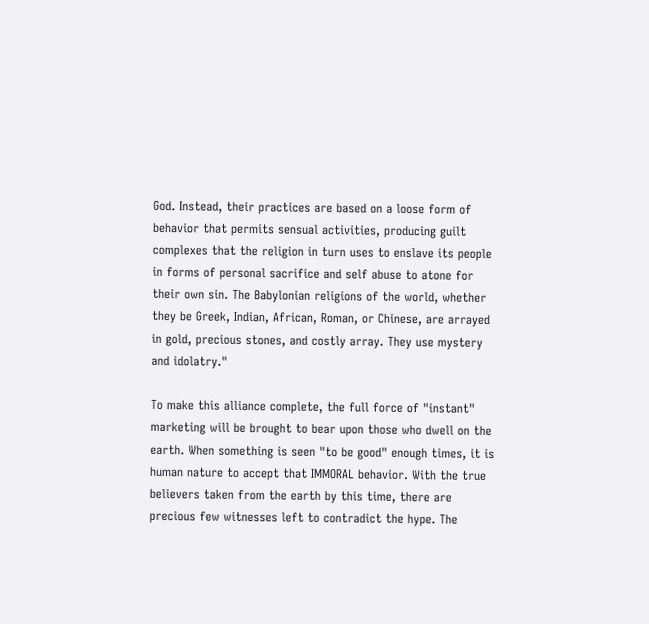God. Instead, their practices are based on a loose form of behavior that permits sensual activities, producing guilt complexes that the religion in turn uses to enslave its people in forms of personal sacrifice and self abuse to atone for their own sin. The Babylonian religions of the world, whether they be Greek, Indian, African, Roman, or Chinese, are arrayed in gold, precious stones, and costly array. They use mystery and idolatry."

To make this alliance complete, the full force of "instant" marketing will be brought to bear upon those who dwell on the earth. When something is seen "to be good" enough times, it is human nature to accept that IMMORAL behavior. With the true believers taken from the earth by this time, there are precious few witnesses left to contradict the hype. The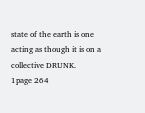state of the earth is one acting as though it is on a collective DRUNK.
1page 264